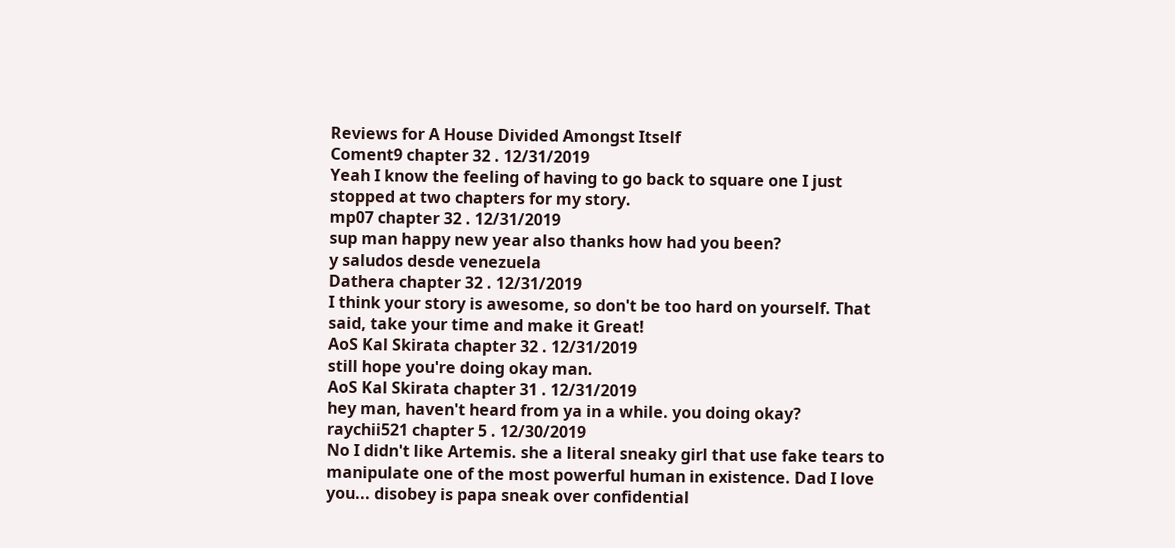Reviews for A House Divided Amongst Itself
Coment9 chapter 32 . 12/31/2019
Yeah I know the feeling of having to go back to square one I just stopped at two chapters for my story.
mp07 chapter 32 . 12/31/2019
sup man happy new year also thanks how had you been?
y saludos desde venezuela
Dathera chapter 32 . 12/31/2019
I think your story is awesome, so don't be too hard on yourself. That said, take your time and make it Great!
AoS Kal Skirata chapter 32 . 12/31/2019
still hope you're doing okay man.
AoS Kal Skirata chapter 31 . 12/31/2019
hey man, haven't heard from ya in a while. you doing okay?
raychii521 chapter 5 . 12/30/2019
No I didn't like Artemis. she a literal sneaky girl that use fake tears to manipulate one of the most powerful human in existence. Dad I love you... disobey is papa sneak over confidential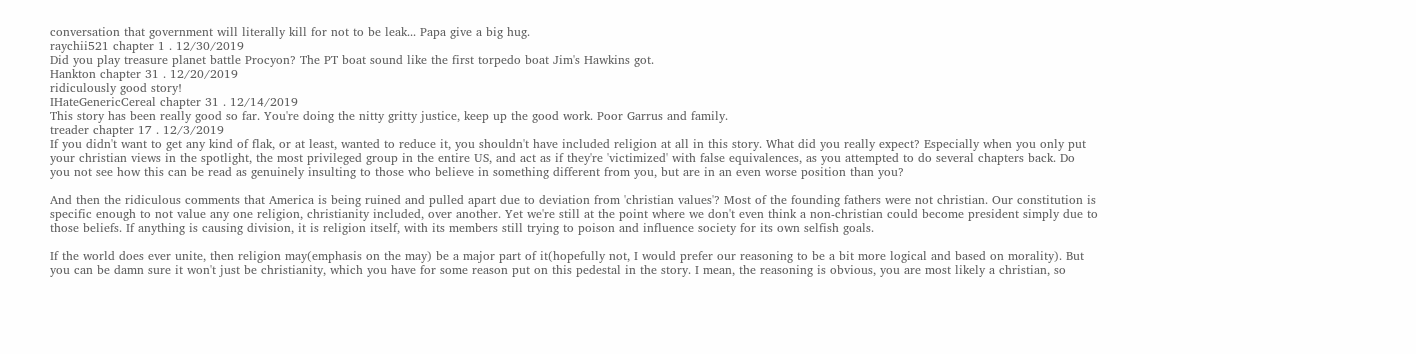conversation that government will literally kill for not to be leak... Papa give a big hug.
raychii521 chapter 1 . 12/30/2019
Did you play treasure planet battle Procyon? The PT boat sound like the first torpedo boat Jim's Hawkins got.
Hankton chapter 31 . 12/20/2019
ridiculously good story!
IHateGenericCereal chapter 31 . 12/14/2019
This story has been really good so far. You're doing the nitty gritty justice, keep up the good work. Poor Garrus and family.
treader chapter 17 . 12/3/2019
If you didn't want to get any kind of flak, or at least, wanted to reduce it, you shouldn't have included religion at all in this story. What did you really expect? Especially when you only put your christian views in the spotlight, the most privileged group in the entire US, and act as if they're 'victimized' with false equivalences, as you attempted to do several chapters back. Do you not see how this can be read as genuinely insulting to those who believe in something different from you, but are in an even worse position than you?

And then the ridiculous comments that America is being ruined and pulled apart due to deviation from 'christian values'? Most of the founding fathers were not christian. Our constitution is specific enough to not value any one religion, christianity included, over another. Yet we're still at the point where we don't even think a non-christian could become president simply due to those beliefs. If anything is causing division, it is religion itself, with its members still trying to poison and influence society for its own selfish goals.

If the world does ever unite, then religion may(emphasis on the may) be a major part of it(hopefully not, I would prefer our reasoning to be a bit more logical and based on morality). But you can be damn sure it won't just be christianity, which you have for some reason put on this pedestal in the story. I mean, the reasoning is obvious, you are most likely a christian, so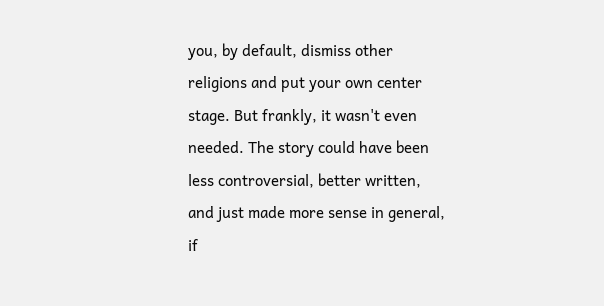you, by default, dismiss other religions and put your own center stage. But frankly, it wasn't even needed. The story could have been less controversial, better written, and just made more sense in general, if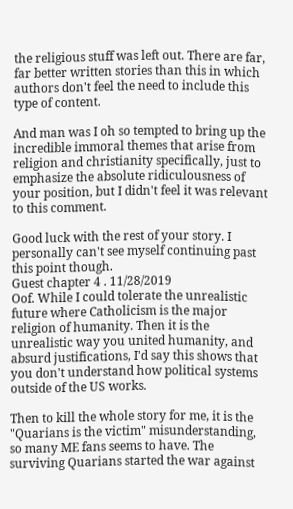the religious stuff was left out. There are far, far better written stories than this in which authors don't feel the need to include this type of content.

And man was I oh so tempted to bring up the incredible immoral themes that arise from religion and christianity specifically, just to emphasize the absolute ridiculousness of your position, but I didn't feel it was relevant to this comment.

Good luck with the rest of your story. I personally can't see myself continuing past this point though.
Guest chapter 4 . 11/28/2019
Oof. While I could tolerate the unrealistic future where Catholicism is the major religion of humanity. Then it is the unrealistic way you united humanity, and absurd justifications, I'd say this shows that you don't understand how political systems outside of the US works.

Then to kill the whole story for me, it is the "Quarians is the victim" misunderstanding, so many ME fans seems to have. The surviving Quarians started the war against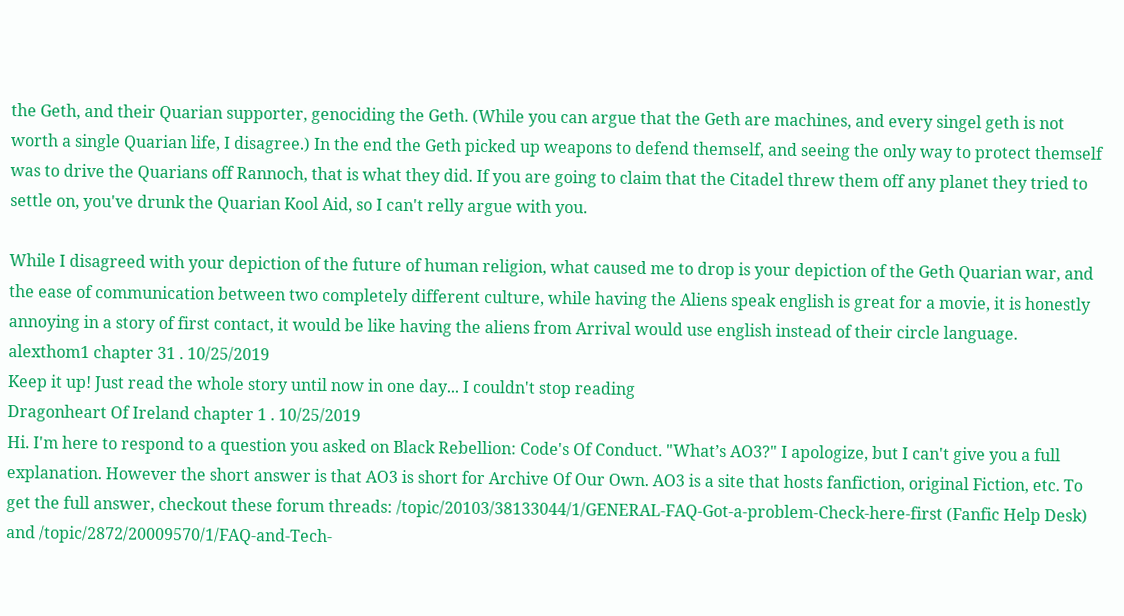the Geth, and their Quarian supporter, genociding the Geth. (While you can argue that the Geth are machines, and every singel geth is not worth a single Quarian life, I disagree.) In the end the Geth picked up weapons to defend themself, and seeing the only way to protect themself was to drive the Quarians off Rannoch, that is what they did. If you are going to claim that the Citadel threw them off any planet they tried to settle on, you've drunk the Quarian Kool Aid, so I can't relly argue with you.

While I disagreed with your depiction of the future of human religion, what caused me to drop is your depiction of the Geth Quarian war, and the ease of communication between two completely different culture, while having the Aliens speak english is great for a movie, it is honestly annoying in a story of first contact, it would be like having the aliens from Arrival would use english instead of their circle language.
alexthom1 chapter 31 . 10/25/2019
Keep it up! Just read the whole story until now in one day... I couldn't stop reading
Dragonheart Of Ireland chapter 1 . 10/25/2019
Hi. I'm here to respond to a question you asked on Black Rebellion: Code's Of Conduct. "What’s AO3?" I apologize, but I can't give you a full explanation. However the short answer is that AO3 is short for Archive Of Our Own. AO3 is a site that hosts fanfiction, original Fiction, etc. To get the full answer, checkout these forum threads: /topic/20103/38133044/1/GENERAL-FAQ-Got-a-problem-Check-here-first (Fanfic Help Desk) and /topic/2872/20009570/1/FAQ-and-Tech-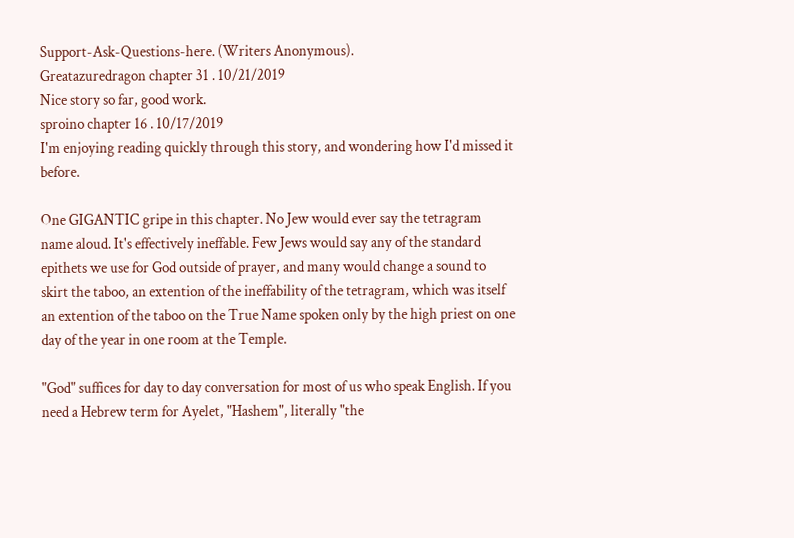Support-Ask-Questions-here. (Writers Anonymous).
Greatazuredragon chapter 31 . 10/21/2019
Nice story so far, good work.
sproino chapter 16 . 10/17/2019
I'm enjoying reading quickly through this story, and wondering how I'd missed it before.

One GIGANTIC gripe in this chapter. No Jew would ever say the tetragram name aloud. It's effectively ineffable. Few Jews would say any of the standard epithets we use for God outside of prayer, and many would change a sound to skirt the taboo, an extention of the ineffability of the tetragram, which was itself an extention of the taboo on the True Name spoken only by the high priest on one day of the year in one room at the Temple.

"God" suffices for day to day conversation for most of us who speak English. If you need a Hebrew term for Ayelet, "Hashem", literally "the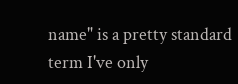name" is a pretty standard term I've only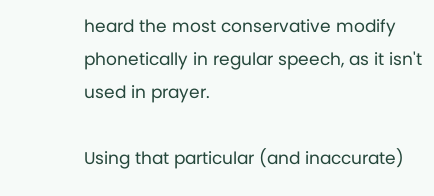heard the most conservative modify phonetically in regular speech, as it isn't used in prayer.

Using that particular (and inaccurate)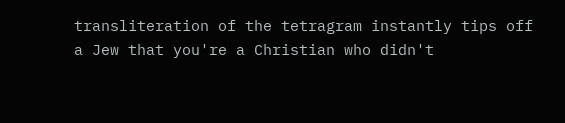transliteration of the tetragram instantly tips off a Jew that you're a Christian who didn't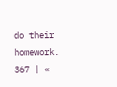do their homework.
367 | «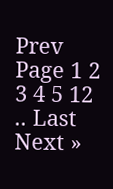Prev Page 1 2 3 4 5 12 .. Last Next »